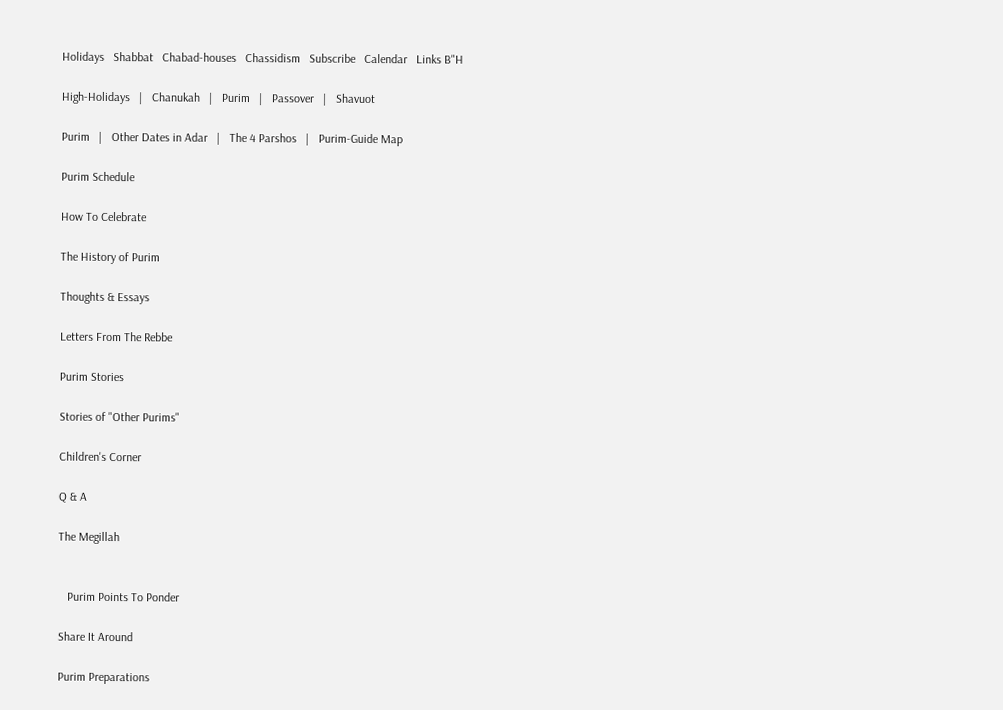Holidays   Shabbat   Chabad-houses   Chassidism   Subscribe   Calendar   Links B"H

High-Holidays   |   Chanukah   |   Purim   |   Passover   |   Shavuot

Purim   |   Other Dates in Adar   |   The 4 Parshos   |   Purim-Guide Map

Purim Schedule

How To Celebrate

The History of Purim

Thoughts & Essays

Letters From The Rebbe

Purim Stories

Stories of "Other Purims"

Children's Corner

Q & A

The Megillah


   Purim Points To Ponder

Share It Around

Purim Preparations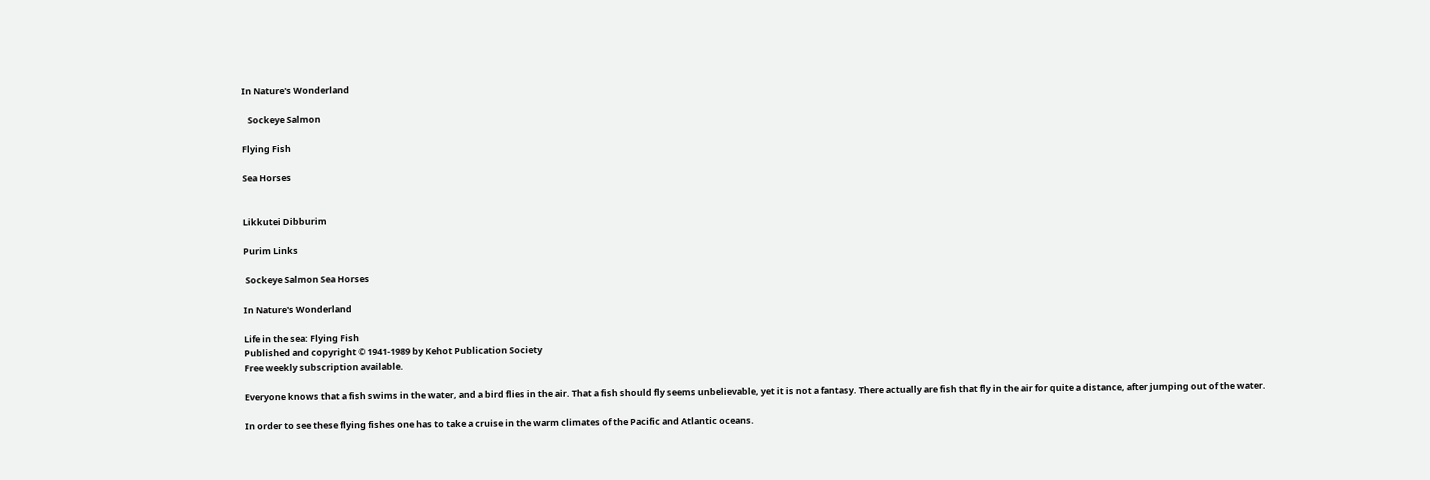In Nature's Wonderland

   Sockeye Salmon

Flying Fish

Sea Horses


Likkutei Dibburim

Purim Links

 Sockeye Salmon Sea Horses

In Nature's Wonderland

Life in the sea: Flying Fish
Published and copyright © 1941-1989 by Kehot Publication Society
Free weekly subscription available.

Everyone knows that a fish swims in the water, and a bird flies in the air. That a fish should fly seems unbelievable, yet it is not a fantasy. There actually are fish that fly in the air for quite a distance, after jumping out of the water.

In order to see these flying fishes one has to take a cruise in the warm climates of the Pacific and Atlantic oceans.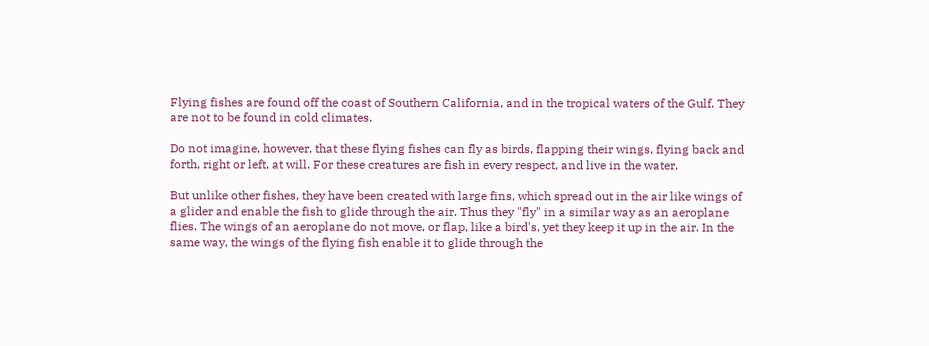Flying fishes are found off the coast of Southern California, and in the tropical waters of the Gulf. They are not to be found in cold climates.

Do not imagine, however, that these flying fishes can fly as birds, flapping their wings, flying back and forth, right or left, at will. For these creatures are fish in every respect, and live in the water.

But unlike other fishes, they have been created with large fins, which spread out in the air like wings of a glider and enable the fish to glide through the air. Thus they "fly" in a similar way as an aeroplane flies. The wings of an aeroplane do not move, or flap, like a bird's, yet they keep it up in the air. In the same way, the wings of the flying fish enable it to glide through the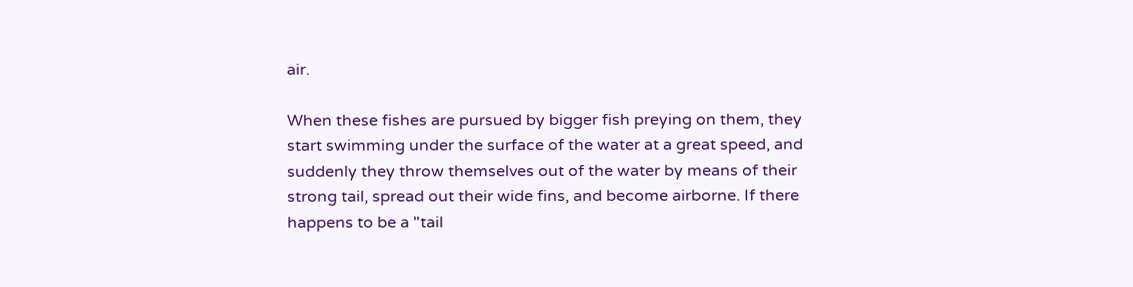air.

When these fishes are pursued by bigger fish preying on them, they start swimming under the surface of the water at a great speed, and suddenly they throw themselves out of the water by means of their strong tail, spread out their wide fins, and become airborne. If there happens to be a "tail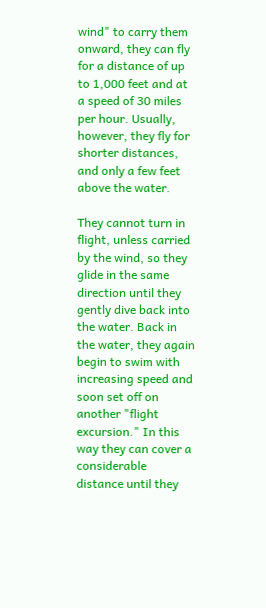wind" to carry them onward, they can fly for a distance of up to 1,000 feet and at a speed of 30 miles per hour. Usually, however, they fly for shorter distances, and only a few feet above the water.

They cannot turn in flight, unless carried by the wind, so they glide in the same direction until they gently dive back into the water. Back in the water, they again begin to swim with increasing speed and soon set off on another "flight excursion." In this way they can cover a considerable distance until they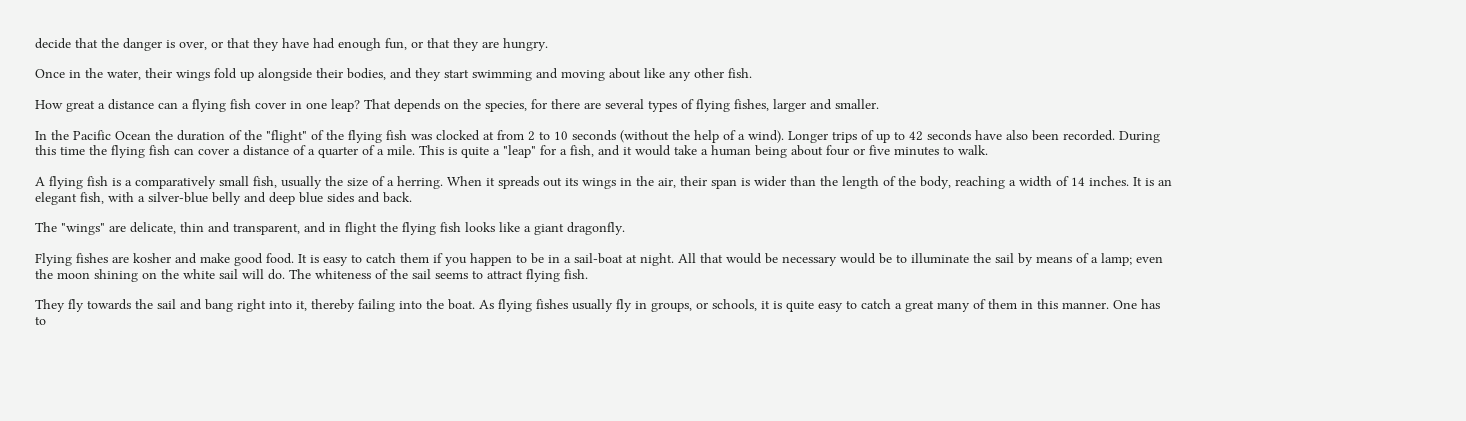decide that the danger is over, or that they have had enough fun, or that they are hungry.

Once in the water, their wings fold up alongside their bodies, and they start swimming and moving about like any other fish.

How great a distance can a flying fish cover in one leap? That depends on the species, for there are several types of flying fishes, larger and smaller.

In the Pacific Ocean the duration of the "flight" of the flying fish was clocked at from 2 to 10 seconds (without the help of a wind). Longer trips of up to 42 seconds have also been recorded. During this time the flying fish can cover a distance of a quarter of a mile. This is quite a "leap" for a fish, and it would take a human being about four or five minutes to walk.

A flying fish is a comparatively small fish, usually the size of a herring. When it spreads out its wings in the air, their span is wider than the length of the body, reaching a width of 14 inches. It is an elegant fish, with a silver-blue belly and deep blue sides and back.

The "wings" are delicate, thin and transparent, and in flight the flying fish looks like a giant dragonfly.

Flying fishes are kosher and make good food. It is easy to catch them if you happen to be in a sail-boat at night. All that would be necessary would be to illuminate the sail by means of a lamp; even the moon shining on the white sail will do. The whiteness of the sail seems to attract flying fish.

They fly towards the sail and bang right into it, thereby failing into the boat. As flying fishes usually fly in groups, or schools, it is quite easy to catch a great many of them in this manner. One has to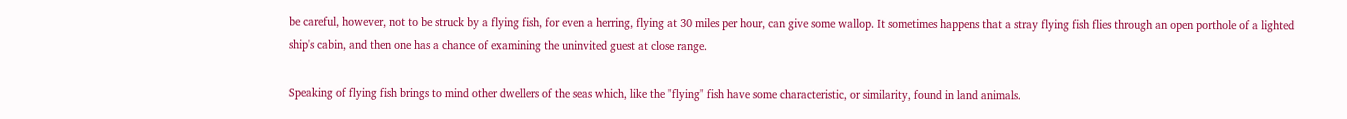be careful, however, not to be struck by a flying fish, for even a herring, flying at 30 miles per hour, can give some wallop. It sometimes happens that a stray flying fish flies through an open porthole of a lighted ship's cabin, and then one has a chance of examining the uninvited guest at close range.

Speaking of flying fish brings to mind other dwellers of the seas which, like the "flying" fish have some characteristic, or similarity, found in land animals.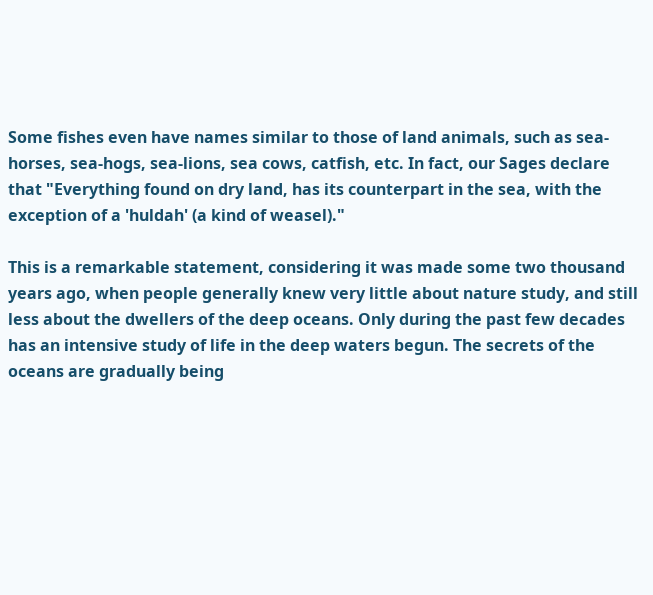Some fishes even have names similar to those of land animals, such as sea-horses, sea-hogs, sea-lions, sea cows, catfish, etc. In fact, our Sages declare that "Everything found on dry land, has its counterpart in the sea, with the exception of a 'huldah' (a kind of weasel)."

This is a remarkable statement, considering it was made some two thousand years ago, when people generally knew very little about nature study, and still less about the dwellers of the deep oceans. Only during the past few decades has an intensive study of life in the deep waters begun. The secrets of the oceans are gradually being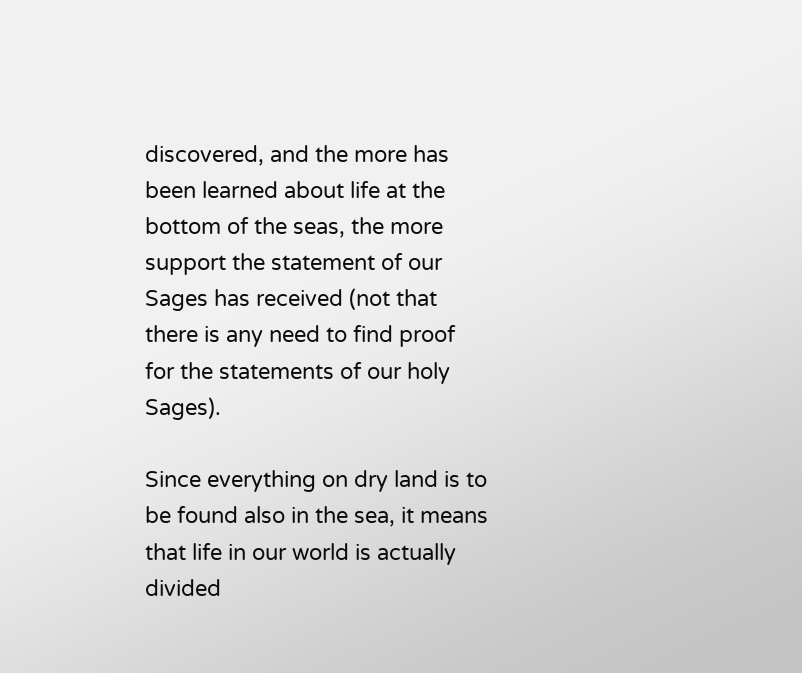discovered, and the more has been learned about life at the bottom of the seas, the more support the statement of our Sages has received (not that there is any need to find proof for the statements of our holy Sages).

Since everything on dry land is to be found also in the sea, it means that life in our world is actually divided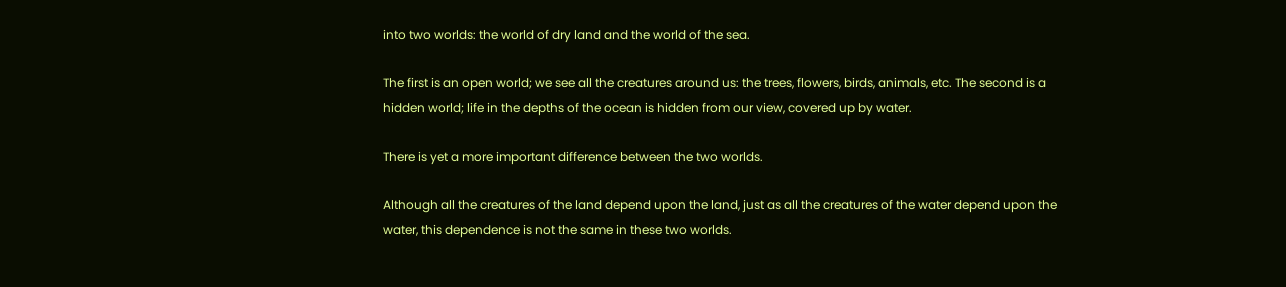into two worlds: the world of dry land and the world of the sea.

The first is an open world; we see all the creatures around us: the trees, flowers, birds, animals, etc. The second is a hidden world; life in the depths of the ocean is hidden from our view, covered up by water.

There is yet a more important difference between the two worlds.

Although all the creatures of the land depend upon the land, just as all the creatures of the water depend upon the water, this dependence is not the same in these two worlds.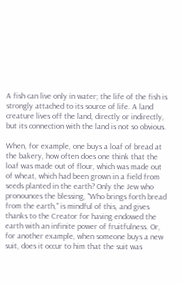A fish can live only in water; the life of the fish is strongly attached to its source of life. A land creature lives off the land, directly or indirectly, but its connection with the land is not so obvious.

When, for example, one buys a loaf of bread at the bakery, how often does one think that the loaf was made out of flour, which was made out of wheat, which had been grown in a field from seeds planted in the earth? Only the Jew who pronounces the blessing, "Who brings forth bread from the earth," is mindful of this, and gives thanks to the Creator for having endowed the earth with an infinite power of fruitfulness. Or, for another example, when someone buys a new suit, does it occur to him that the suit was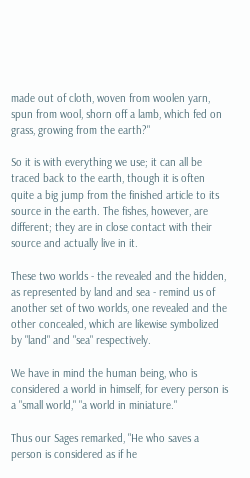made out of cloth, woven from woolen yarn, spun from wool, shorn off a lamb, which fed on grass, growing from the earth?"

So it is with everything we use; it can all be traced back to the earth, though it is often quite a big jump from the finished article to its source in the earth. The fishes, however, are different; they are in close contact with their source and actually live in it.

These two worlds - the revealed and the hidden, as represented by land and sea - remind us of another set of two worlds, one revealed and the other concealed, which are likewise symbolized by "land" and "sea" respectively.

We have in mind the human being, who is considered a world in himself, for every person is a "small world," "a world in miniature."

Thus our Sages remarked, "He who saves a person is considered as if he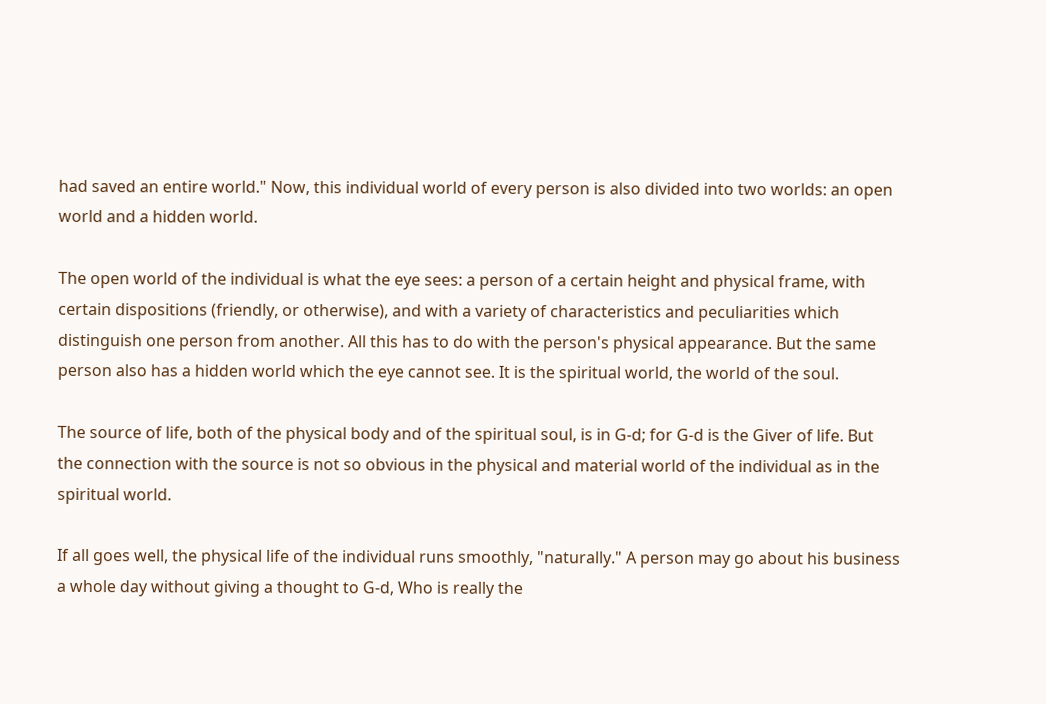had saved an entire world." Now, this individual world of every person is also divided into two worlds: an open world and a hidden world.

The open world of the individual is what the eye sees: a person of a certain height and physical frame, with certain dispositions (friendly, or otherwise), and with a variety of characteristics and peculiarities which distinguish one person from another. All this has to do with the person's physical appearance. But the same person also has a hidden world which the eye cannot see. It is the spiritual world, the world of the soul.

The source of life, both of the physical body and of the spiritual soul, is in G-d; for G-d is the Giver of life. But the connection with the source is not so obvious in the physical and material world of the individual as in the spiritual world.

If all goes well, the physical life of the individual runs smoothly, "naturally." A person may go about his business a whole day without giving a thought to G-d, Who is really the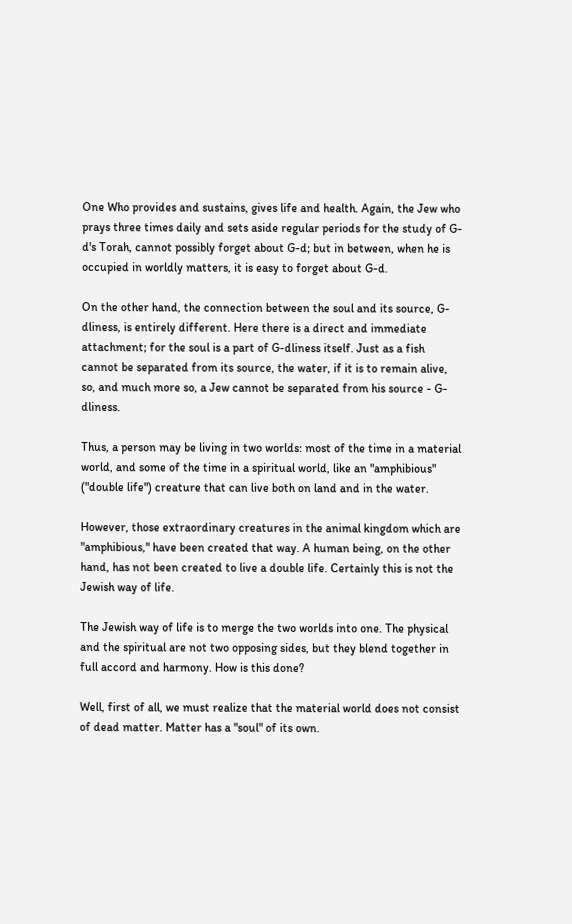One Who provides and sustains, gives life and health. Again, the Jew who prays three times daily and sets aside regular periods for the study of G-d's Torah, cannot possibly forget about G-d; but in between, when he is occupied in worldly matters, it is easy to forget about G-d.

On the other hand, the connection between the soul and its source, G-dliness, is entirely different. Here there is a direct and immediate attachment; for the soul is a part of G-dliness itself. Just as a fish cannot be separated from its source, the water, if it is to remain alive, so, and much more so, a Jew cannot be separated from his source - G-dliness.

Thus, a person may be living in two worlds: most of the time in a material world, and some of the time in a spiritual world, like an "amphibious" ("double life") creature that can live both on land and in the water.

However, those extraordinary creatures in the animal kingdom which are "amphibious," have been created that way. A human being, on the other hand, has not been created to live a double life. Certainly this is not the Jewish way of life.

The Jewish way of life is to merge the two worlds into one. The physical and the spiritual are not two opposing sides, but they blend together in full accord and harmony. How is this done?

Well, first of all, we must realize that the material world does not consist of dead matter. Matter has a "soul" of its own.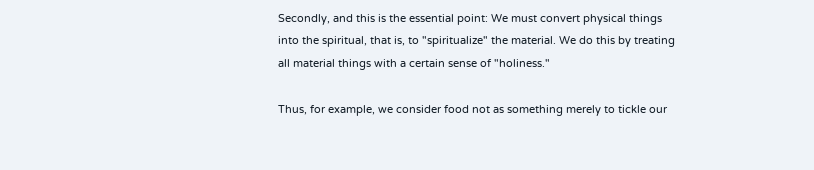Secondly, and this is the essential point: We must convert physical things into the spiritual, that is, to "spiritualize" the material. We do this by treating all material things with a certain sense of "holiness."

Thus, for example, we consider food not as something merely to tickle our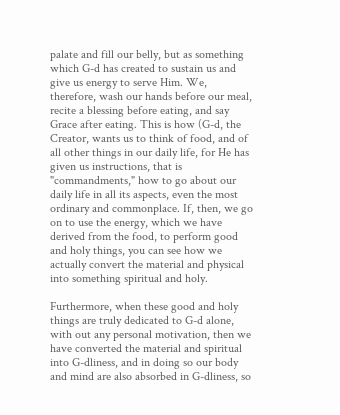palate and fill our belly, but as something which G-d has created to sustain us and give us energy to serve Him. We, therefore, wash our hands before our meal, recite a blessing before eating, and say Grace after eating. This is how (G-d, the Creator, wants us to think of food, and of all other things in our daily life, for He has given us instructions, that is "commandments," how to go about our daily life in all its aspects, even the most ordinary and commonplace. If, then, we go on to use the energy, which we have derived from the food, to perform good and holy things, you can see how we actually convert the material and physical into something spiritual and holy.

Furthermore, when these good and holy things are truly dedicated to G-d alone, with out any personal motivation, then we have converted the material and spiritual into G-dliness, and in doing so our body and mind are also absorbed in G-dliness, so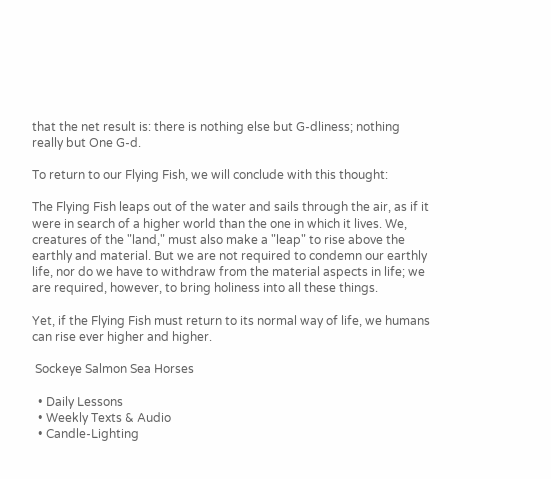that the net result is: there is nothing else but G-dliness; nothing really but One G-d.

To return to our Flying Fish, we will conclude with this thought:

The Flying Fish leaps out of the water and sails through the air, as if it were in search of a higher world than the one in which it lives. We, creatures of the "land," must also make a "leap" to rise above the earthly and material. But we are not required to condemn our earthly life, nor do we have to withdraw from the material aspects in life; we are required, however, to bring holiness into all these things.

Yet, if the Flying Fish must return to its normal way of life, we humans can rise ever higher and higher.

 Sockeye Salmon Sea Horses

  • Daily Lessons
  • Weekly Texts & Audio
  • Candle-Lighting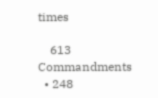times

    613 Commandments
  • 248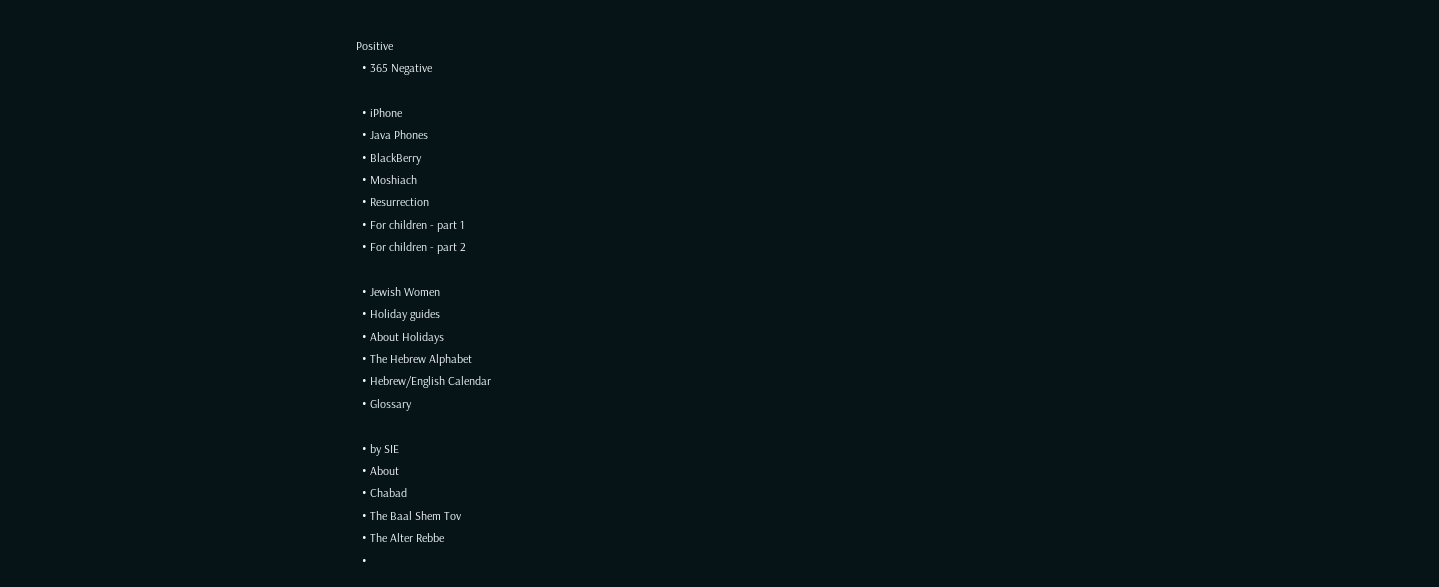Positive
  • 365 Negative

  • iPhone
  • Java Phones
  • BlackBerry
  • Moshiach
  • Resurrection
  • For children - part 1
  • For children - part 2

  • Jewish Women
  • Holiday guides
  • About Holidays
  • The Hebrew Alphabet
  • Hebrew/English Calendar
  • Glossary

  • by SIE
  • About
  • Chabad
  • The Baal Shem Tov
  • The Alter Rebbe
  •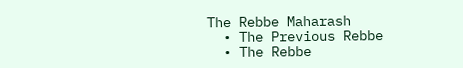The Rebbe Maharash
  • The Previous Rebbe
  • The Rebbe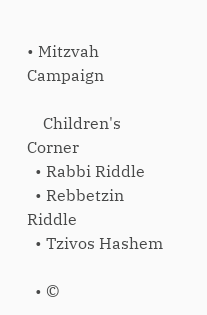• Mitzvah Campaign

    Children's Corner
  • Rabbi Riddle
  • Rebbetzin Riddle
  • Tzivos Hashem

  • ©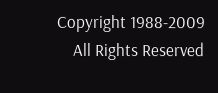Copyright 1988-2009
    All Rights Reserved